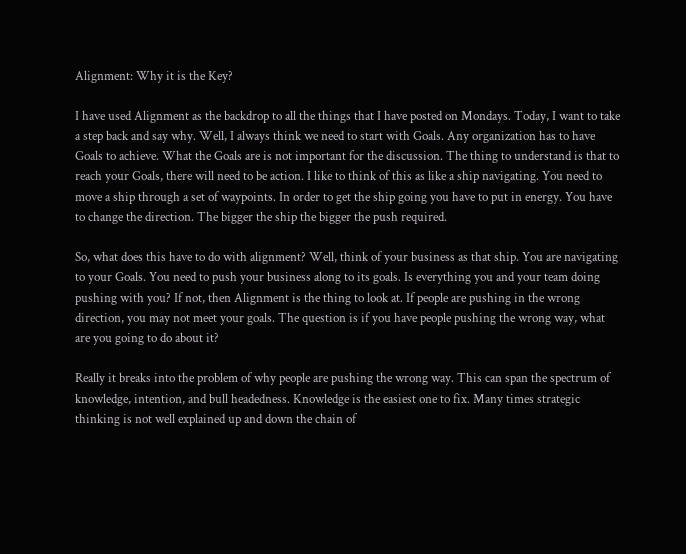Alignment: Why it is the Key?

I have used Alignment as the backdrop to all the things that I have posted on Mondays. Today, I want to take a step back and say why. Well, I always think we need to start with Goals. Any organization has to have Goals to achieve. What the Goals are is not important for the discussion. The thing to understand is that to reach your Goals, there will need to be action. I like to think of this as like a ship navigating. You need to move a ship through a set of waypoints. In order to get the ship going you have to put in energy. You have to change the direction. The bigger the ship the bigger the push required.

So, what does this have to do with alignment? Well, think of your business as that ship. You are navigating to your Goals. You need to push your business along to its goals. Is everything you and your team doing pushing with you? If not, then Alignment is the thing to look at. If people are pushing in the wrong direction, you may not meet your goals. The question is if you have people pushing the wrong way, what are you going to do about it?

Really it breaks into the problem of why people are pushing the wrong way. This can span the spectrum of knowledge, intention, and bull headedness. Knowledge is the easiest one to fix. Many times strategic thinking is not well explained up and down the chain of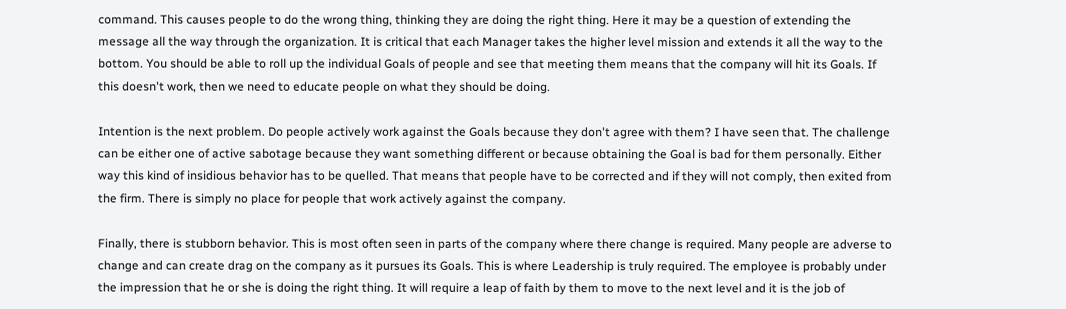command. This causes people to do the wrong thing, thinking they are doing the right thing. Here it may be a question of extending the message all the way through the organization. It is critical that each Manager takes the higher level mission and extends it all the way to the bottom. You should be able to roll up the individual Goals of people and see that meeting them means that the company will hit its Goals. If this doesn't work, then we need to educate people on what they should be doing.

Intention is the next problem. Do people actively work against the Goals because they don't agree with them? I have seen that. The challenge can be either one of active sabotage because they want something different or because obtaining the Goal is bad for them personally. Either way this kind of insidious behavior has to be quelled. That means that people have to be corrected and if they will not comply, then exited from the firm. There is simply no place for people that work actively against the company.

Finally, there is stubborn behavior. This is most often seen in parts of the company where there change is required. Many people are adverse to change and can create drag on the company as it pursues its Goals. This is where Leadership is truly required. The employee is probably under the impression that he or she is doing the right thing. It will require a leap of faith by them to move to the next level and it is the job of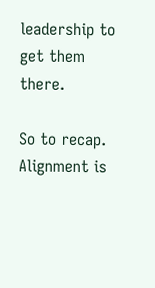leadership to get them there.

So to recap. Alignment is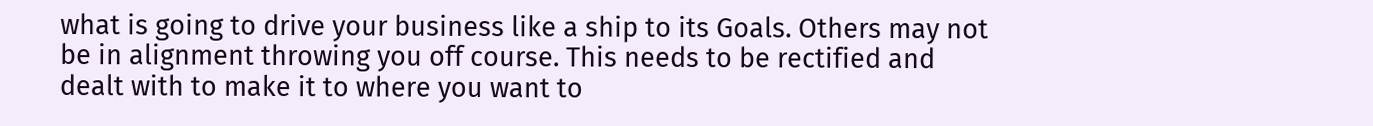what is going to drive your business like a ship to its Goals. Others may not be in alignment throwing you off course. This needs to be rectified and dealt with to make it to where you want to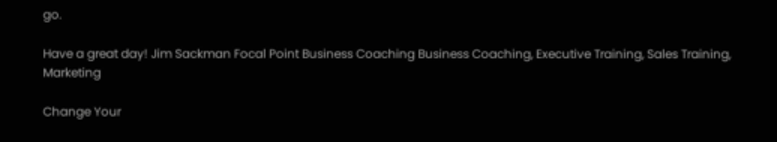go.

Have a great day! Jim Sackman Focal Point Business Coaching Business Coaching, Executive Training, Sales Training, Marketing

Change Your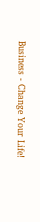Business - Change Your Life!